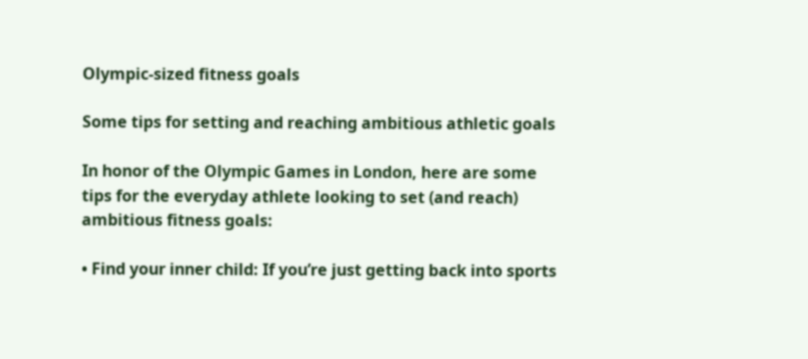Olympic-sized fitness goals

Some tips for setting and reaching ambitious athletic goals

In honor of the Olympic Games in London, here are some tips for the everyday athlete looking to set (and reach) ambitious fitness goals:

• Find your inner child: If you’re just getting back into sports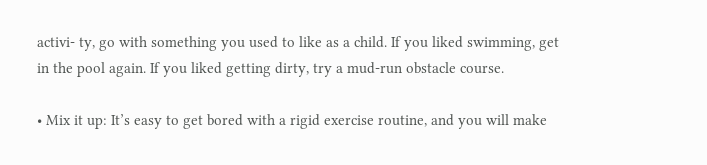activi- ty, go with something you used to like as a child. If you liked swimming, get in the pool again. If you liked getting dirty, try a mud-run obstacle course.

• Mix it up: It’s easy to get bored with a rigid exercise routine, and you will make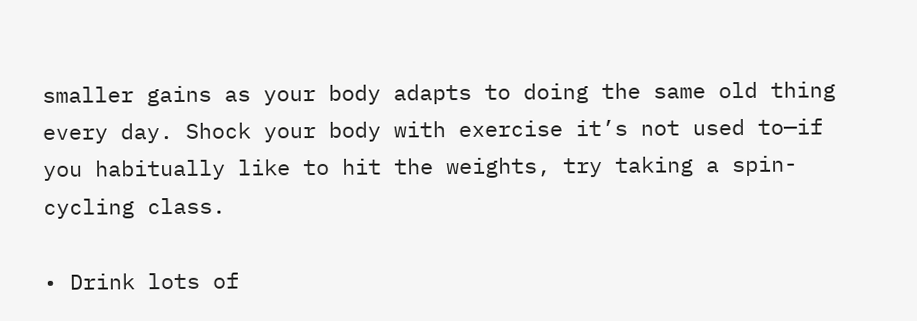smaller gains as your body adapts to doing the same old thing every day. Shock your body with exercise it’s not used to—if you habitually like to hit the weights, try taking a spin-cycling class.

• Drink lots of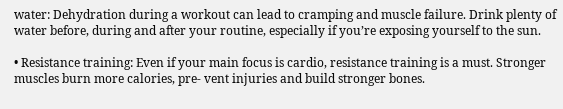water: Dehydration during a workout can lead to cramping and muscle failure. Drink plenty of water before, during and after your routine, especially if you’re exposing yourself to the sun.

• Resistance training: Even if your main focus is cardio, resistance training is a must. Stronger muscles burn more calories, pre- vent injuries and build stronger bones.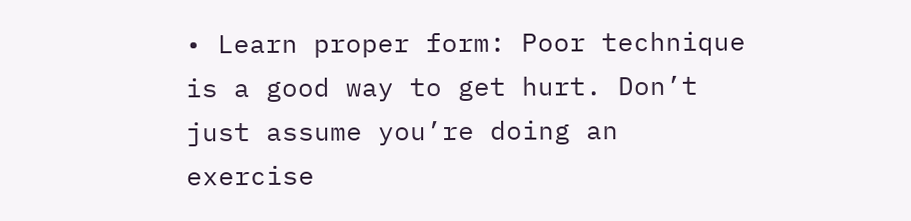• Learn proper form: Poor technique is a good way to get hurt. Don’t just assume you’re doing an exercise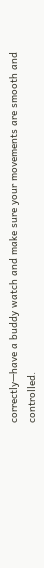correctly—have a buddy watch and make sure your movements are smooth and controlled.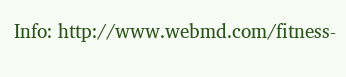Info: http://www.webmd.com/fitness-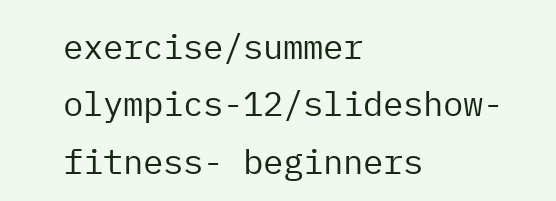exercise/summer olympics-12/slideshow-fitness- beginners